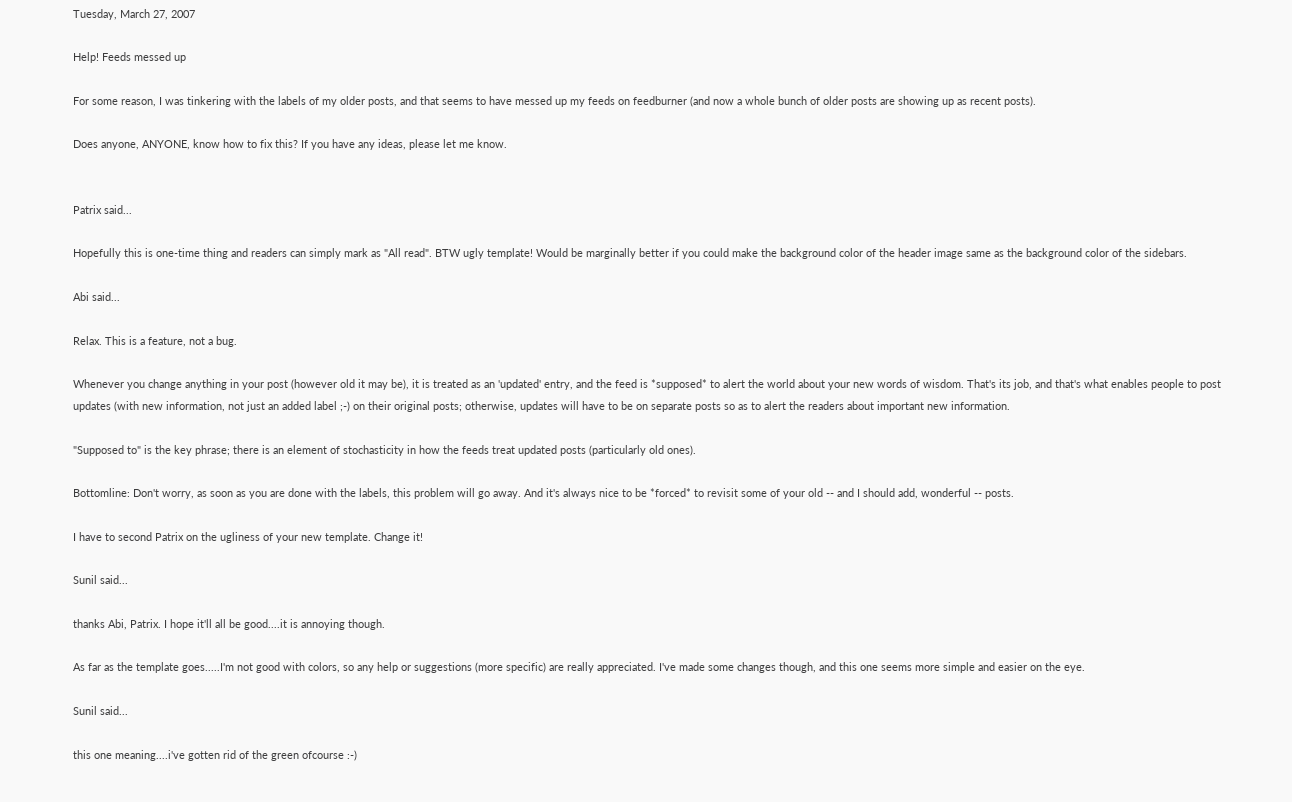Tuesday, March 27, 2007

Help! Feeds messed up

For some reason, I was tinkering with the labels of my older posts, and that seems to have messed up my feeds on feedburner (and now a whole bunch of older posts are showing up as recent posts).

Does anyone, ANYONE, know how to fix this? If you have any ideas, please let me know.


Patrix said...

Hopefully this is one-time thing and readers can simply mark as "All read". BTW ugly template! Would be marginally better if you could make the background color of the header image same as the background color of the sidebars.

Abi said...

Relax. This is a feature, not a bug.

Whenever you change anything in your post (however old it may be), it is treated as an 'updated' entry, and the feed is *supposed* to alert the world about your new words of wisdom. That's its job, and that's what enables people to post updates (with new information, not just an added label ;-) on their original posts; otherwise, updates will have to be on separate posts so as to alert the readers about important new information.

"Supposed to" is the key phrase; there is an element of stochasticity in how the feeds treat updated posts (particularly old ones).

Bottomline: Don't worry, as soon as you are done with the labels, this problem will go away. And it's always nice to be *forced* to revisit some of your old -- and I should add, wonderful -- posts.

I have to second Patrix on the ugliness of your new template. Change it!

Sunil said...

thanks Abi, Patrix. I hope it'll all be good....it is annoying though.

As far as the template goes.....I'm not good with colors, so any help or suggestions (more specific) are really appreciated. I've made some changes though, and this one seems more simple and easier on the eye.

Sunil said...

this one meaning....i've gotten rid of the green ofcourse :-)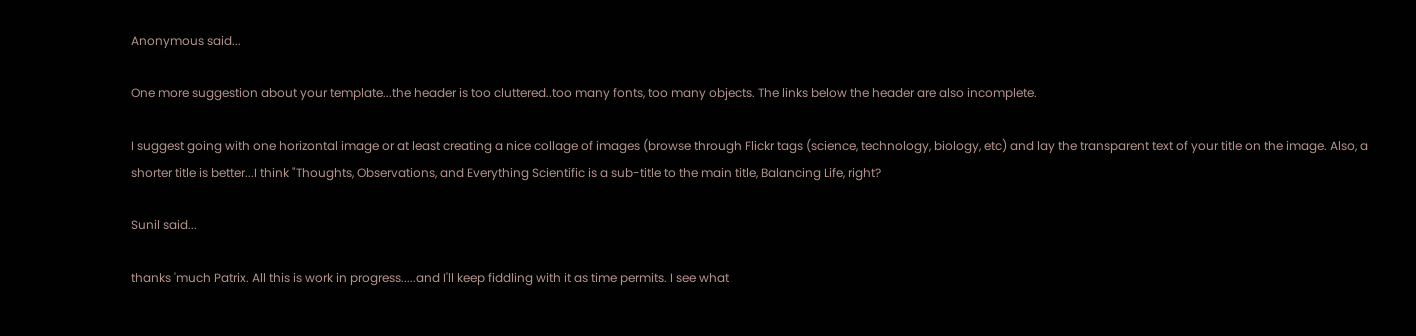Anonymous said...

One more suggestion about your template...the header is too cluttered..too many fonts, too many objects. The links below the header are also incomplete.

I suggest going with one horizontal image or at least creating a nice collage of images (browse through Flickr tags (science, technology, biology, etc) and lay the transparent text of your title on the image. Also, a shorter title is better...I think "Thoughts, Observations, and Everything Scientific is a sub-title to the main title, Balancing Life, right?

Sunil said...

thanks 'much Patrix. All this is work in progress.....and I'll keep fiddling with it as time permits. I see what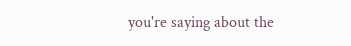you're saying about the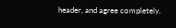header, and agree completely.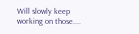Will slowly keep working on those....